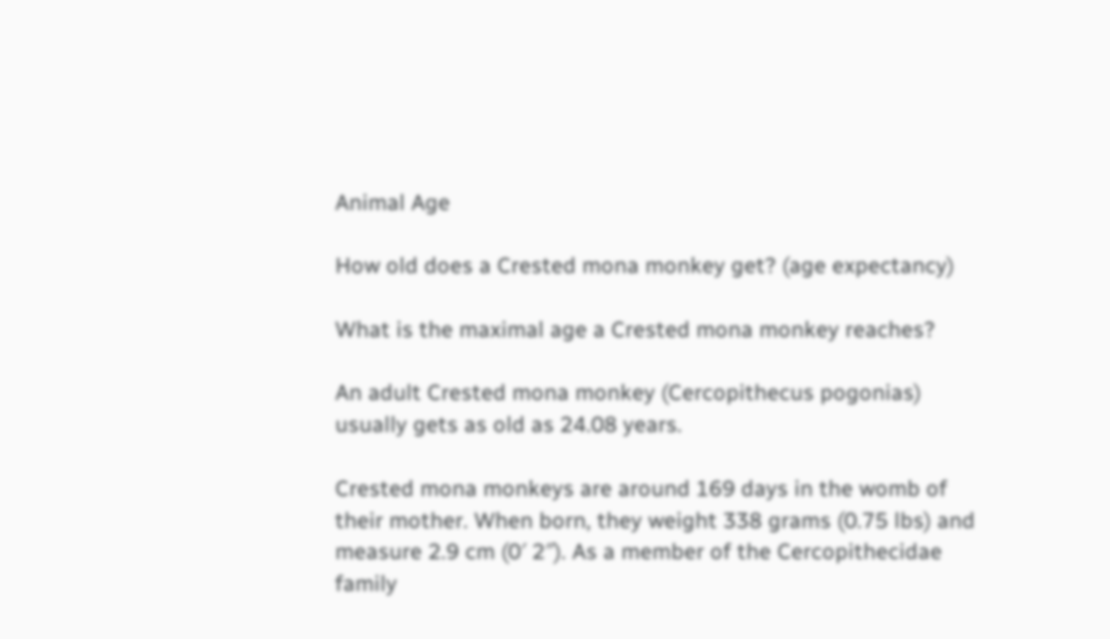Animal Age

How old does a Crested mona monkey get? (age expectancy)

What is the maximal age a Crested mona monkey reaches?

An adult Crested mona monkey (Cercopithecus pogonias) usually gets as old as 24.08 years.

Crested mona monkeys are around 169 days in the womb of their mother. When born, they weight 338 grams (0.75 lbs) and measure 2.9 cm (0′ 2″). As a member of the Cercopithecidae family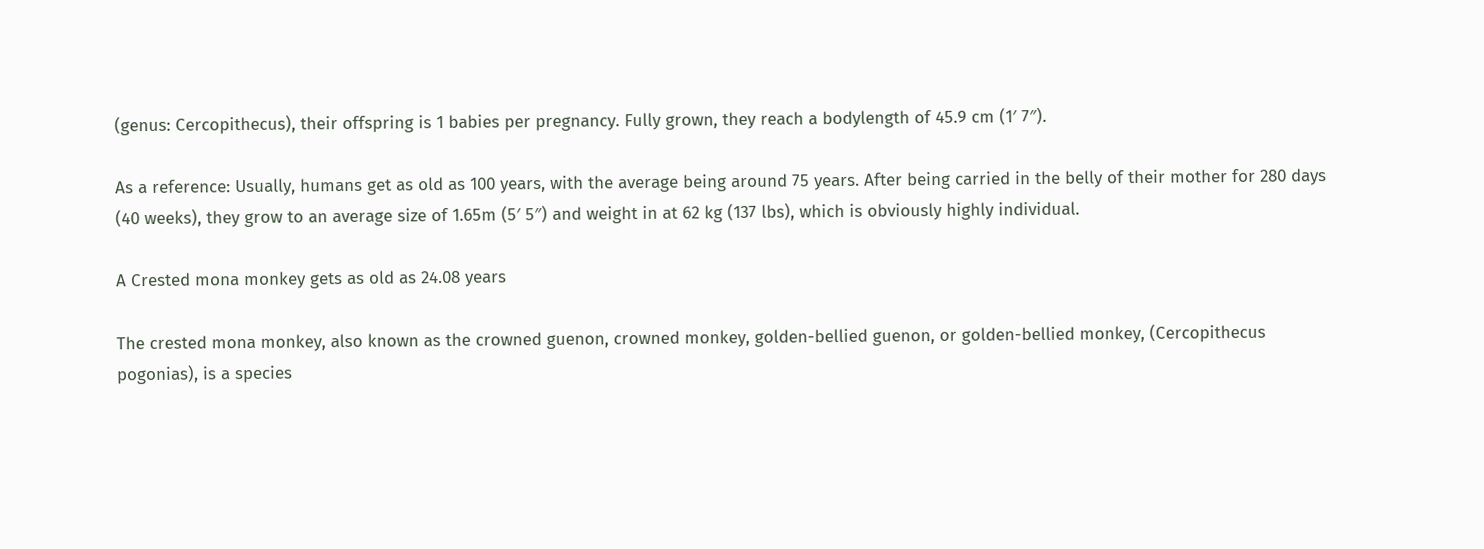(genus: Cercopithecus), their offspring is 1 babies per pregnancy. Fully grown, they reach a bodylength of 45.9 cm (1′ 7″).

As a reference: Usually, humans get as old as 100 years, with the average being around 75 years. After being carried in the belly of their mother for 280 days (40 weeks), they grow to an average size of 1.65m (5′ 5″) and weight in at 62 kg (137 lbs), which is obviously highly individual.

A Crested mona monkey gets as old as 24.08 years

The crested mona monkey, also known as the crowned guenon, crowned monkey, golden-bellied guenon, or golden-bellied monkey, (Cercopithecus pogonias), is a species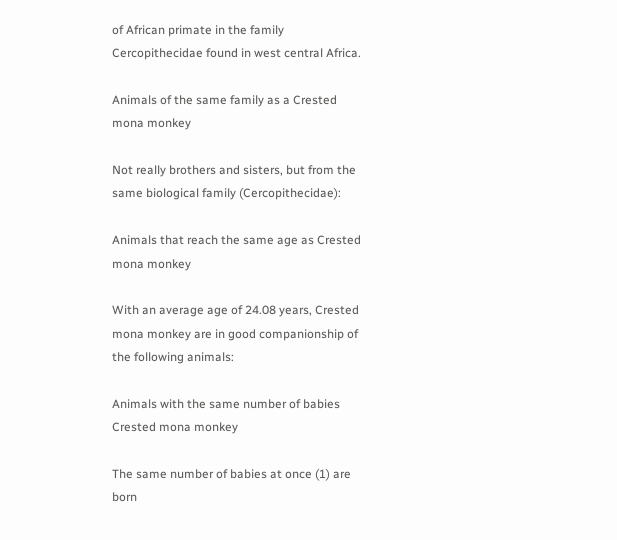of African primate in the family Cercopithecidae found in west central Africa.

Animals of the same family as a Crested mona monkey

Not really brothers and sisters, but from the same biological family (Cercopithecidae):

Animals that reach the same age as Crested mona monkey

With an average age of 24.08 years, Crested mona monkey are in good companionship of the following animals:

Animals with the same number of babies Crested mona monkey

The same number of babies at once (1) are born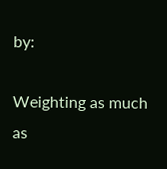by:

Weighting as much as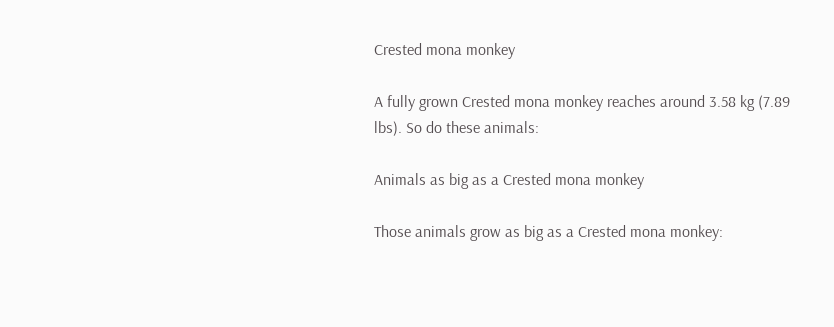Crested mona monkey

A fully grown Crested mona monkey reaches around 3.58 kg (7.89 lbs). So do these animals:

Animals as big as a Crested mona monkey

Those animals grow as big as a Crested mona monkey: